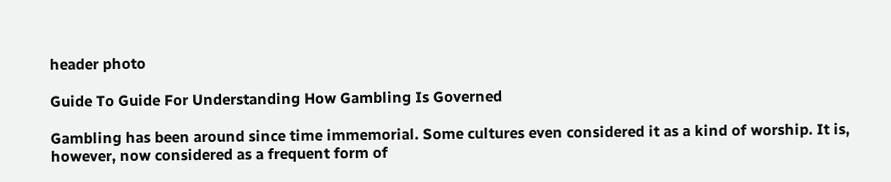header photo

Guide To Guide For Understanding How Gambling Is Governed

Gambling has been around since time immemorial. Some cultures even considered it as a kind of worship. It is, however, now considered as a frequent form of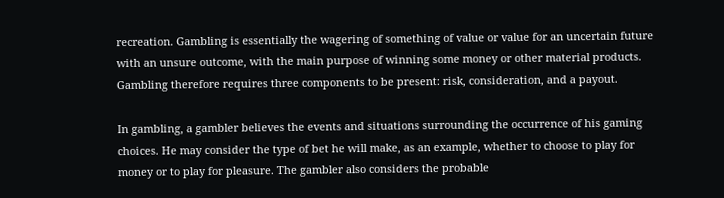recreation. Gambling is essentially the wagering of something of value or value for an uncertain future with an unsure outcome, with the main purpose of winning some money or other material products. Gambling therefore requires three components to be present: risk, consideration, and a payout.

In gambling, a gambler believes the events and situations surrounding the occurrence of his gaming choices. He may consider the type of bet he will make, as an example, whether to choose to play for money or to play for pleasure. The gambler also considers the probable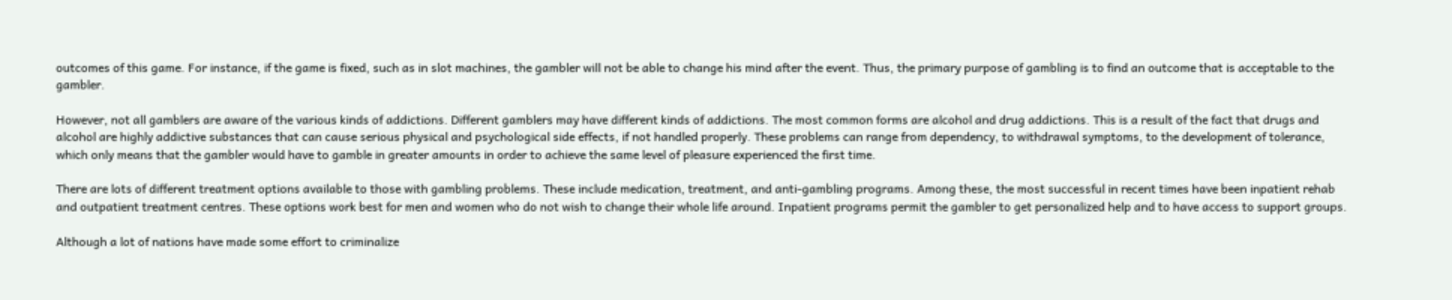outcomes of this game. For instance, if the game is fixed, such as in slot machines, the gambler will not be able to change his mind after the event. Thus, the primary purpose of gambling is to find an outcome that is acceptable to the gambler.

However, not all gamblers are aware of the various kinds of addictions. Different gamblers may have different kinds of addictions. The most common forms are alcohol and drug addictions. This is a result of the fact that drugs and alcohol are highly addictive substances that can cause serious physical and psychological side effects, if not handled properly. These problems can range from dependency, to withdrawal symptoms, to the development of tolerance, which only means that the gambler would have to gamble in greater amounts in order to achieve the same level of pleasure experienced the first time.

There are lots of different treatment options available to those with gambling problems. These include medication, treatment, and anti-gambling programs. Among these, the most successful in recent times have been inpatient rehab and outpatient treatment centres. These options work best for men and women who do not wish to change their whole life around. Inpatient programs permit the gambler to get personalized help and to have access to support groups.

Although a lot of nations have made some effort to criminalize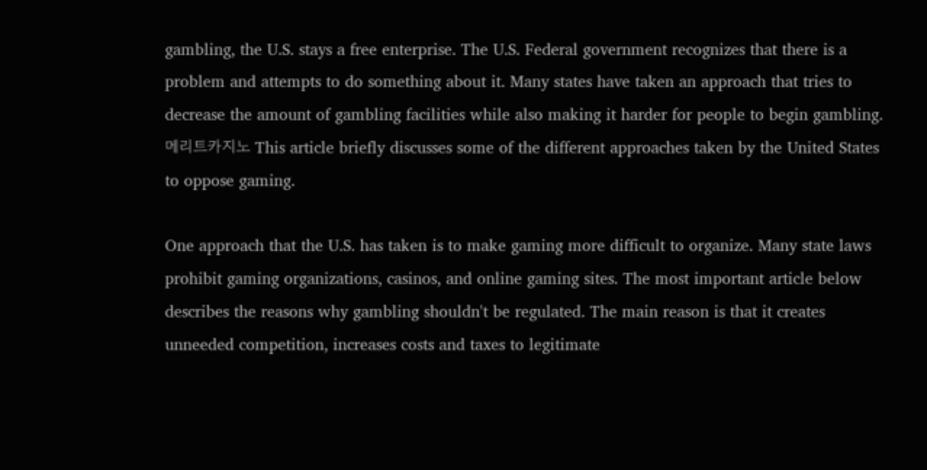gambling, the U.S. stays a free enterprise. The U.S. Federal government recognizes that there is a problem and attempts to do something about it. Many states have taken an approach that tries to decrease the amount of gambling facilities while also making it harder for people to begin gambling. 메리트카지노 This article briefly discusses some of the different approaches taken by the United States to oppose gaming.

One approach that the U.S. has taken is to make gaming more difficult to organize. Many state laws prohibit gaming organizations, casinos, and online gaming sites. The most important article below describes the reasons why gambling shouldn't be regulated. The main reason is that it creates unneeded competition, increases costs and taxes to legitimate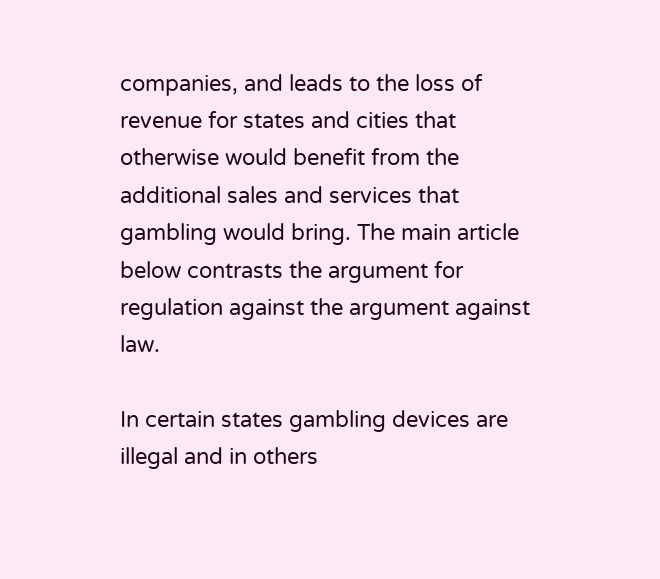companies, and leads to the loss of revenue for states and cities that otherwise would benefit from the additional sales and services that gambling would bring. The main article below contrasts the argument for regulation against the argument against law.

In certain states gambling devices are illegal and in others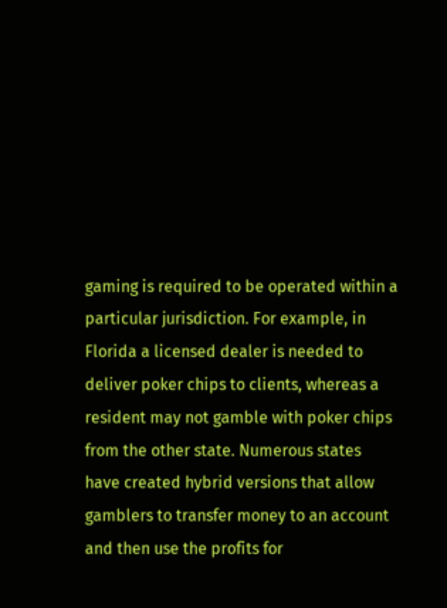gaming is required to be operated within a particular jurisdiction. For example, in Florida a licensed dealer is needed to deliver poker chips to clients, whereas a resident may not gamble with poker chips from the other state. Numerous states have created hybrid versions that allow gamblers to transfer money to an account and then use the profits for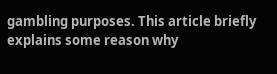gambling purposes. This article briefly explains some reason why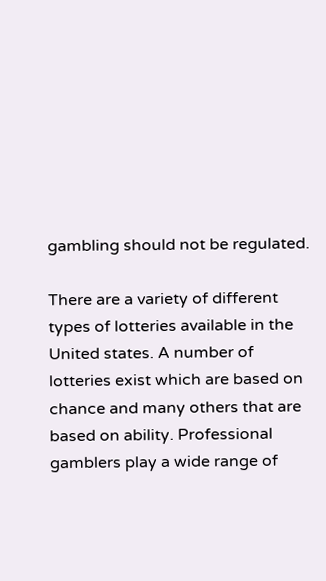gambling should not be regulated.

There are a variety of different types of lotteries available in the United states. A number of lotteries exist which are based on chance and many others that are based on ability. Professional gamblers play a wide range of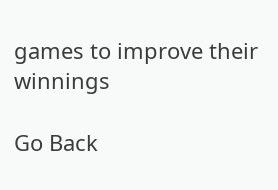games to improve their winnings

Go Back